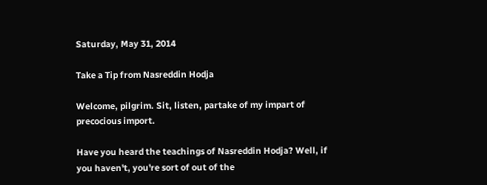Saturday, May 31, 2014

Take a Tip from Nasreddin Hodja

Welcome, pilgrim. Sit, listen, partake of my impart of precocious import.

Have you heard the teachings of Nasreddin Hodja? Well, if you haven't, you're sort of out of the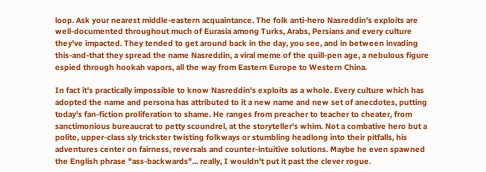loop. Ask your nearest middle-eastern acquaintance. The folk anti-hero Nasreddin's exploits are well-documented throughout much of Eurasia among Turks, Arabs, Persians and every culture they've impacted. They tended to get around back in the day, you see, and in between invading this-and-that they spread the name Nasreddin, a viral meme of the quill-pen age, a nebulous figure espied through hookah vapors, all the way from Eastern Europe to Western China.

In fact it's practically impossible to know Nasreddin's exploits as a whole. Every culture which has adopted the name and persona has attributed to it a new name and new set of anecdotes, putting today's fan-fiction proliferation to shame. He ranges from preacher to teacher to cheater, from sanctimonious bureaucrat to petty scoundrel, at the storyteller's whim. Not a combative hero but a polite, upper-class sly trickster twisting folkways or stumbling headlong into their pitfalls, his adventures center on fairness, reversals and counter-intuitive solutions. Maybe he even spawned the English phrase "ass-backwards"... really, I wouldn't put it past the clever rogue.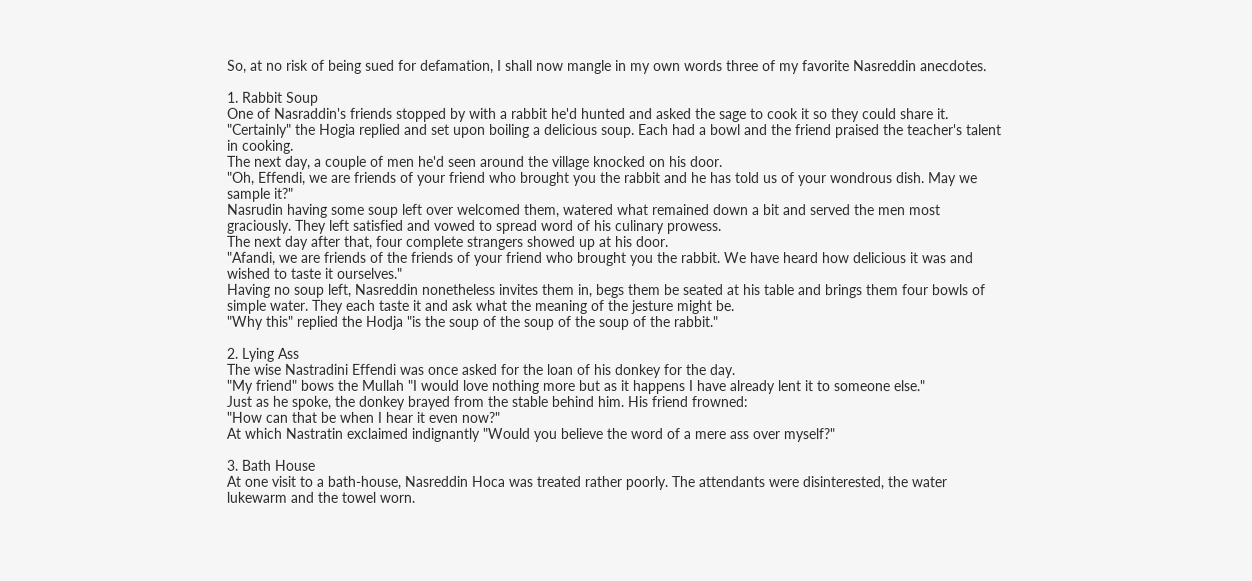So, at no risk of being sued for defamation, I shall now mangle in my own words three of my favorite Nasreddin anecdotes.

1. Rabbit Soup
One of Nasraddin's friends stopped by with a rabbit he'd hunted and asked the sage to cook it so they could share it.
"Certainly" the Hogia replied and set upon boiling a delicious soup. Each had a bowl and the friend praised the teacher's talent in cooking.
The next day, a couple of men he'd seen around the village knocked on his door.
"Oh, Effendi, we are friends of your friend who brought you the rabbit and he has told us of your wondrous dish. May we sample it?"
Nasrudin having some soup left over welcomed them, watered what remained down a bit and served the men most graciously. They left satisfied and vowed to spread word of his culinary prowess.
The next day after that, four complete strangers showed up at his door.
"Afandi, we are friends of the friends of your friend who brought you the rabbit. We have heard how delicious it was and wished to taste it ourselves."
Having no soup left, Nasreddin nonetheless invites them in, begs them be seated at his table and brings them four bowls of simple water. They each taste it and ask what the meaning of the jesture might be.
"Why this" replied the Hodja "is the soup of the soup of the soup of the rabbit."

2. Lying Ass
The wise Nastradini Effendi was once asked for the loan of his donkey for the day.
"My friend" bows the Mullah "I would love nothing more but as it happens I have already lent it to someone else."
Just as he spoke, the donkey brayed from the stable behind him. His friend frowned:
"How can that be when I hear it even now?"
At which Nastratin exclaimed indignantly "Would you believe the word of a mere ass over myself?"

3. Bath House
At one visit to a bath-house, Nasreddin Hoca was treated rather poorly. The attendants were disinterested, the water lukewarm and the towel worn.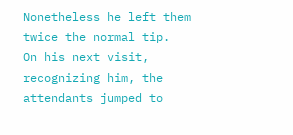Nonetheless he left them twice the normal tip.
On his next visit, recognizing him, the attendants jumped to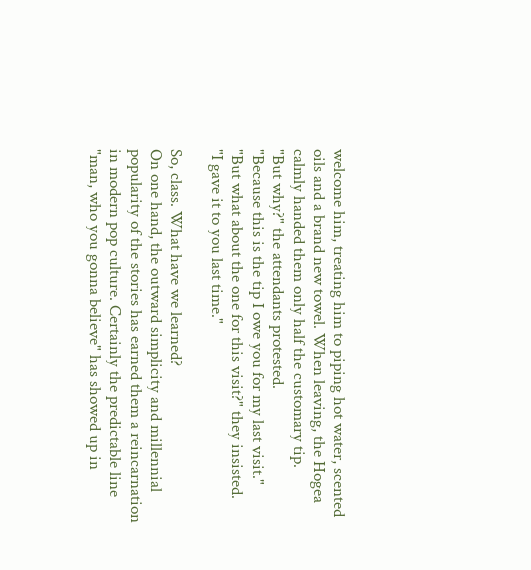welcome him, treating him to piping hot water, scented oils and a brand new towel. When leaving, the Hogea calmly handed them only half the customary tip.
"But why?" the attendants protested.
"Because this is the tip I owe you for my last visit."
"But what about the one for this visit?" they insisted.
"I gave it to you last time."

So, class. What have we learned?
On one hand, the outward simplicity and millennial popularity of the stories has earned them a reincarnation in modern pop culture. Certainly the predictable line "man, who you gonna believe" has showed up in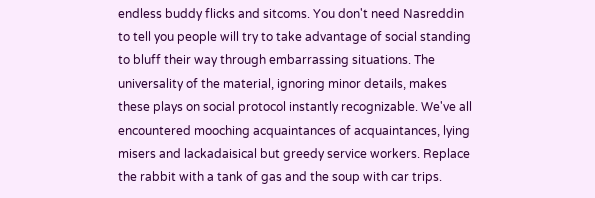endless buddy flicks and sitcoms. You don't need Nasreddin to tell you people will try to take advantage of social standing to bluff their way through embarrassing situations. The universality of the material, ignoring minor details, makes these plays on social protocol instantly recognizable. We've all encountered mooching acquaintances of acquaintances, lying misers and lackadaisical but greedy service workers. Replace the rabbit with a tank of gas and the soup with car trips.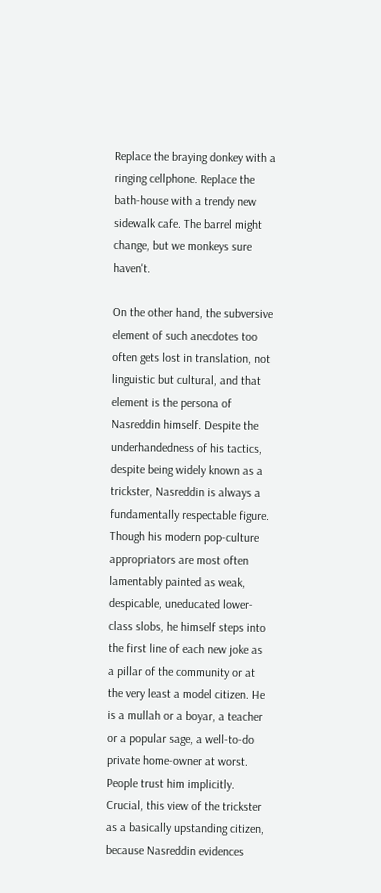Replace the braying donkey with a ringing cellphone. Replace the bath-house with a trendy new sidewalk cafe. The barrel might change, but we monkeys sure haven't.

On the other hand, the subversive element of such anecdotes too often gets lost in translation, not linguistic but cultural, and that element is the persona of Nasreddin himself. Despite the underhandedness of his tactics, despite being widely known as a trickster, Nasreddin is always a fundamentally respectable figure. Though his modern pop-culture appropriators are most often lamentably painted as weak, despicable, uneducated lower-class slobs, he himself steps into the first line of each new joke as a pillar of the community or at the very least a model citizen. He is a mullah or a boyar, a teacher or a popular sage, a well-to-do private home-owner at worst. People trust him implicitly. Crucial, this view of the trickster as a basically upstanding citizen, because Nasreddin evidences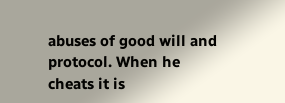abuses of good will and protocol. When he cheats it is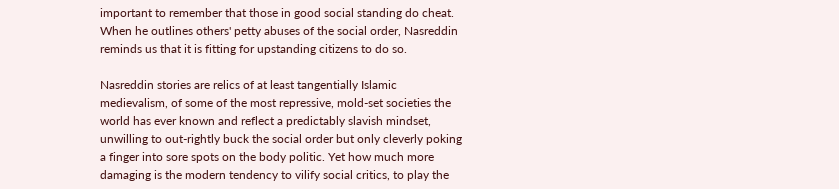important to remember that those in good social standing do cheat. When he outlines others' petty abuses of the social order, Nasreddin reminds us that it is fitting for upstanding citizens to do so.

Nasreddin stories are relics of at least tangentially Islamic medievalism, of some of the most repressive, mold-set societies the world has ever known and reflect a predictably slavish mindset, unwilling to out-rightly buck the social order but only cleverly poking a finger into sore spots on the body politic. Yet how much more damaging is the modern tendency to vilify social critics, to play the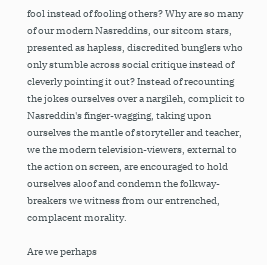fool instead of fooling others? Why are so many of our modern Nasreddins, our sitcom stars, presented as hapless, discredited bunglers who only stumble across social critique instead of cleverly pointing it out? Instead of recounting the jokes ourselves over a nargileh, complicit to Nasreddin's finger-wagging, taking upon ourselves the mantle of storyteller and teacher, we the modern television-viewers, external to the action on screen, are encouraged to hold ourselves aloof and condemn the folkway-breakers we witness from our entrenched, complacent morality.

Are we perhaps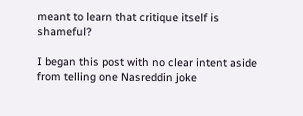meant to learn that critique itself is shameful?

I began this post with no clear intent aside from telling one Nasreddin joke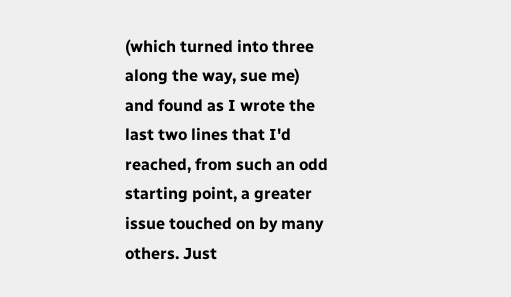(which turned into three along the way, sue me) and found as I wrote the last two lines that I'd reached, from such an odd starting point, a greater issue touched on by many others. Just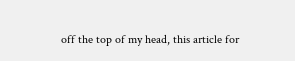off the top of my head, this article for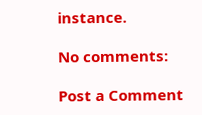instance.

No comments:

Post a Comment